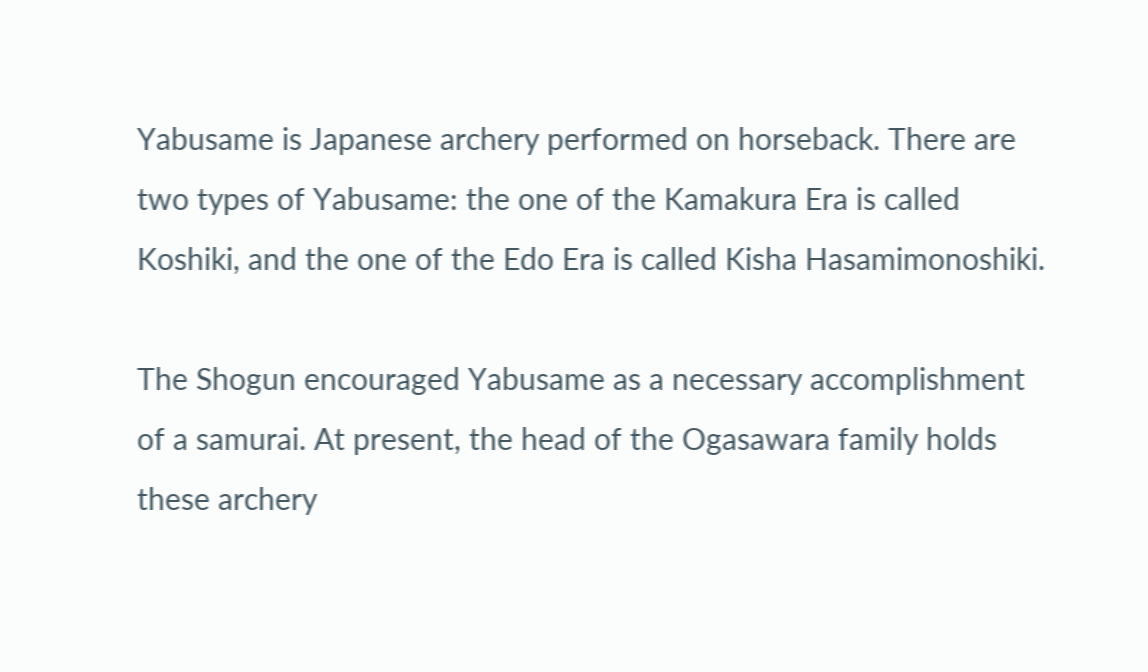Yabusame is Japanese archery performed on horseback. There are two types of Yabusame: the one of the Kamakura Era is called Koshiki, and the one of the Edo Era is called Kisha Hasamimonoshiki.

The Shogun encouraged Yabusame as a necessary accomplishment of a samurai. At present, the head of the Ogasawara family holds these archery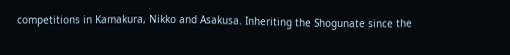competitions in Kamakura, Nikko and Asakusa. Inheriting the Shogunate since the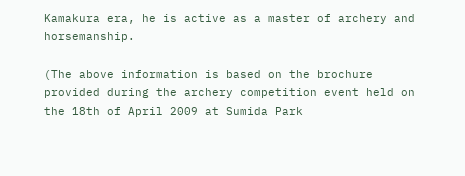Kamakura era, he is active as a master of archery and horsemanship.

(The above information is based on the brochure provided during the archery competition event held on the 18th of April 2009 at Sumida Park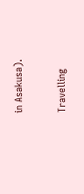in Asakusa).

Travelling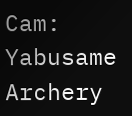Cam: Yabusame Archery